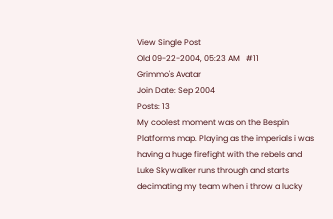View Single Post
Old 09-22-2004, 05:23 AM   #11
Grimmo's Avatar
Join Date: Sep 2004
Posts: 13
My coolest moment was on the Bespin Platforms map. Playing as the imperials i was having a huge firefight with the rebels and Luke Skywalker runs through and starts decimating my team when i throw a lucky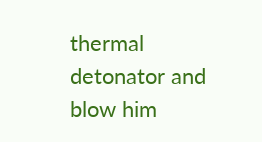thermal detonator and blow him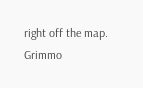right off the map.
Grimmo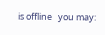is offline   you may: